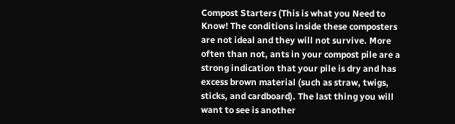Compost Starters (This is what you Need to Know! The conditions inside these composters are not ideal and they will not survive. More often than not, ants in your compost pile are a strong indication that your pile is dry and has excess brown material (such as straw, twigs, sticks, and cardboard). The last thing you will want to see is another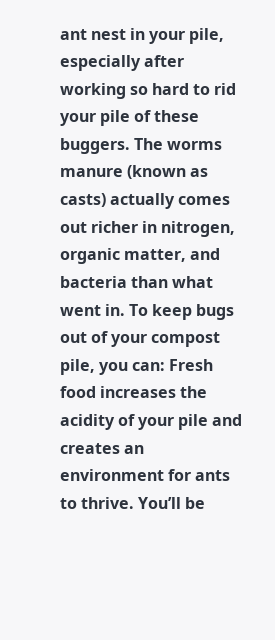ant nest in your pile, especially after working so hard to rid your pile of these buggers. The worms manure (known as casts) actually comes out richer in nitrogen, organic matter, and bacteria than what went in. To keep bugs out of your compost pile, you can: Fresh food increases the acidity of your pile and creates an environment for ants to thrive. You’ll be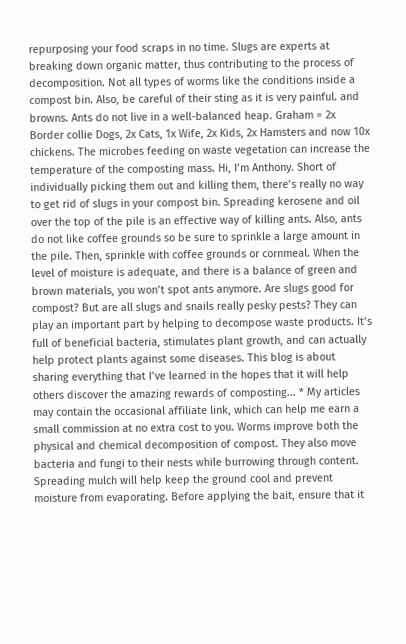repurposing your food scraps in no time. Slugs are experts at breaking down organic matter, thus contributing to the process of decomposition. Not all types of worms like the conditions inside a compost bin. Also, be careful of their sting as it is very painful. and browns. Ants do not live in a well-balanced heap. Graham = 2x Border collie Dogs, 2x Cats, 1x Wife, 2x Kids, 2x Hamsters and now 10x chickens. The microbes feeding on waste vegetation can increase the temperature of the composting mass. Hi, I’m Anthony. Short of individually picking them out and killing them, there’s really no way to get rid of slugs in your compost bin. Spreading kerosene and oil over the top of the pile is an effective way of killing ants. Also, ants do not like coffee grounds so be sure to sprinkle a large amount in the pile. Then, sprinkle with coffee grounds or cornmeal. When the level of moisture is adequate, and there is a balance of green and brown materials, you won’t spot ants anymore. Are slugs good for compost? But are all slugs and snails really pesky pests? They can play an important part by helping to decompose waste products. It’s full of beneficial bacteria, stimulates plant growth, and can actually help protect plants against some diseases. This blog is about sharing everything that I’ve learned in the hopes that it will help others discover the amazing rewards of composting... * My articles may contain the occasional affiliate link, which can help me earn a small commission at no extra cost to you. Worms improve both the physical and chemical decomposition of compost. They also move bacteria and fungi to their nests while burrowing through content. Spreading mulch will help keep the ground cool and prevent moisture from evaporating. Before applying the bait, ensure that it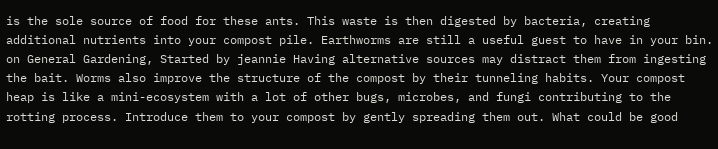is the sole source of food for these ants. This waste is then digested by bacteria, creating additional nutrients into your compost pile. Earthworms are still a useful guest to have in your bin. on General Gardening, Started by jeannie Having alternative sources may distract them from ingesting the bait. Worms also improve the structure of the compost by their tunneling habits. Your compost heap is like a mini-ecosystem with a lot of other bugs, microbes, and fungi contributing to the rotting process. Introduce them to your compost by gently spreading them out. What could be good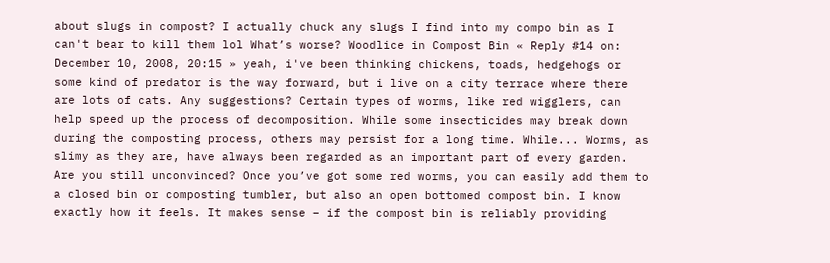about slugs in compost? I actually chuck any slugs I find into my compo bin as I can't bear to kill them lol What’s worse? Woodlice in Compost Bin « Reply #14 on: December 10, 2008, 20:15 » yeah, i've been thinking chickens, toads, hedgehogs or some kind of predator is the way forward, but i live on a city terrace where there are lots of cats. Any suggestions? Certain types of worms, like red wigglers, can help speed up the process of decomposition. While some insecticides may break down during the composting process, others may persist for a long time. While... Worms, as slimy as they are, have always been regarded as an important part of every garden. Are you still unconvinced? Once you’ve got some red worms, you can easily add them to a closed bin or composting tumbler, but also an open bottomed compost bin. I know exactly how it feels. It makes sense – if the compost bin is reliably providing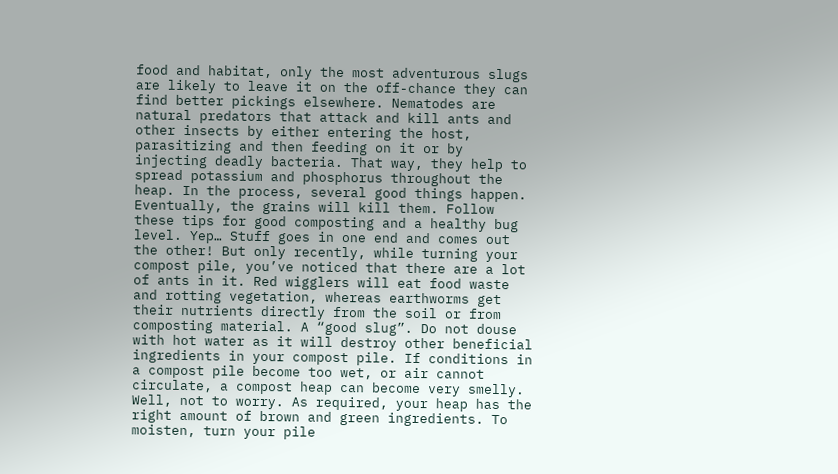food and habitat, only the most adventurous slugs are likely to leave it on the off-chance they can find better pickings elsewhere. Nematodes are natural predators that attack and kill ants and other insects by either entering the host, parasitizing and then feeding on it or by injecting deadly bacteria. That way, they help to spread potassium and phosphorus throughout the heap. In the process, several good things happen. Eventually, the grains will kill them. Follow these tips for good composting and a healthy bug level. Yep… Stuff goes in one end and comes out the other! But only recently, while turning your compost pile, you’ve noticed that there are a lot of ants in it. Red wigglers will eat food waste and rotting vegetation, whereas earthworms get their nutrients directly from the soil or from composting material. A “good slug”. Do not douse with hot water as it will destroy other beneficial ingredients in your compost pile. If conditions in a compost pile become too wet, or air cannot circulate, a compost heap can become very smelly. Well, not to worry. As required, your heap has the right amount of brown and green ingredients. To moisten, turn your pile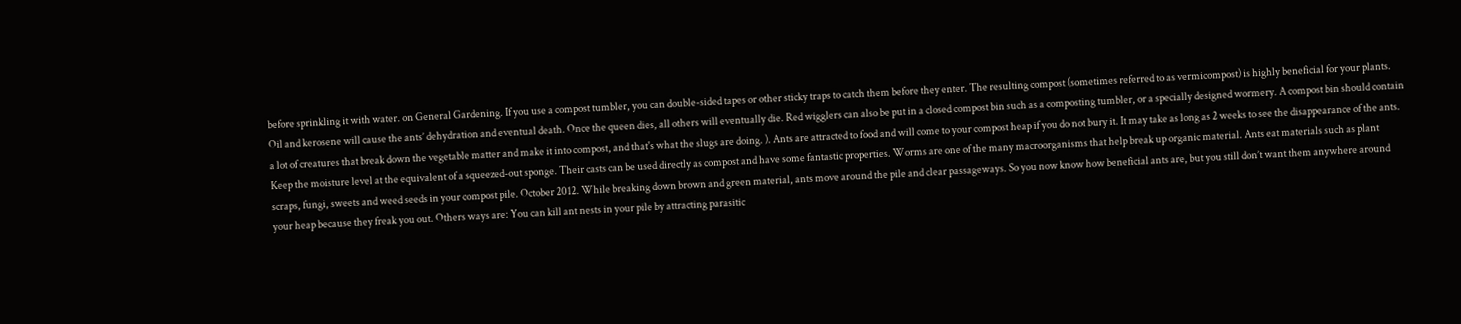before sprinkling it with water. on General Gardening. If you use a compost tumbler, you can double-sided tapes or other sticky traps to catch them before they enter. The resulting compost (sometimes referred to as vermicompost) is highly beneficial for your plants. Oil and kerosene will cause the ants’ dehydration and eventual death. Once the queen dies, all others will eventually die. Red wigglers can also be put in a closed compost bin such as a composting tumbler, or a specially designed wormery. A compost bin should contain a lot of creatures that break down the vegetable matter and make it into compost, and that's what the slugs are doing. ). Ants are attracted to food and will come to your compost heap if you do not bury it. It may take as long as 2 weeks to see the disappearance of the ants. Keep the moisture level at the equivalent of a squeezed-out sponge. Their casts can be used directly as compost and have some fantastic properties. Worms are one of the many macroorganisms that help break up organic material. Ants eat materials such as plant scraps, fungi, sweets and weed seeds in your compost pile. October 2012. While breaking down brown and green material, ants move around the pile and clear passageways. So you now know how beneficial ants are, but you still don’t want them anywhere around your heap because they freak you out. Others ways are: You can kill ant nests in your pile by attracting parasitic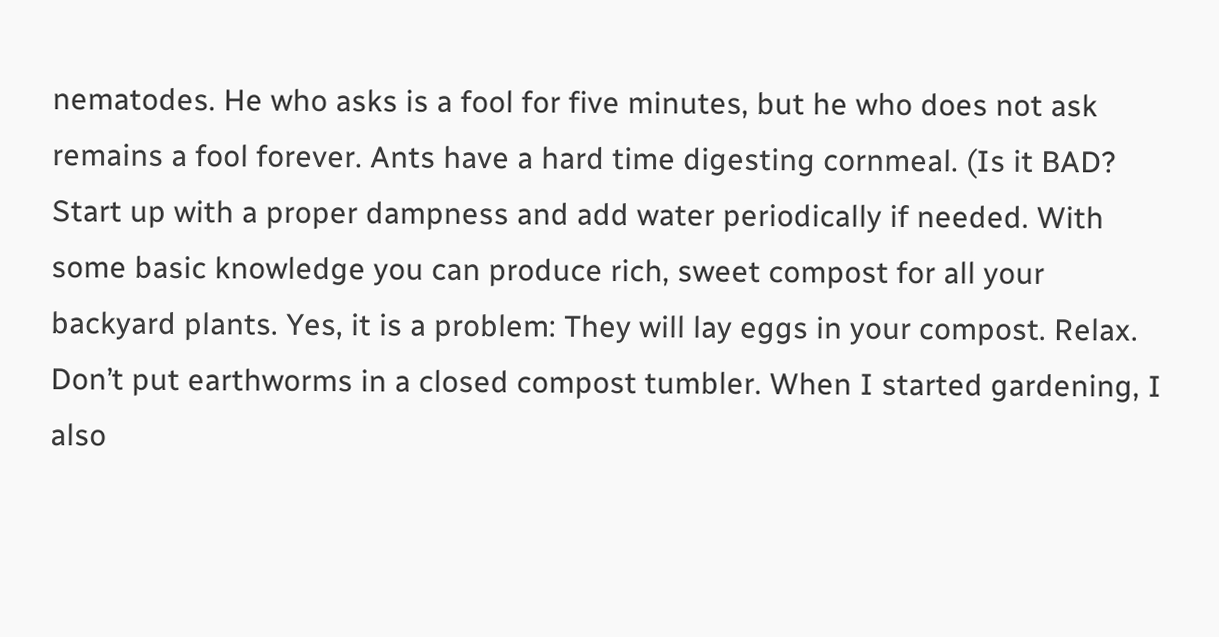nematodes. He who asks is a fool for five minutes, but he who does not ask remains a fool forever. Ants have a hard time digesting cornmeal. (Is it BAD? Start up with a proper dampness and add water periodically if needed. With some basic knowledge you can produce rich, sweet compost for all your backyard plants. Yes, it is a problem: They will lay eggs in your compost. Relax. Don’t put earthworms in a closed compost tumbler. When I started gardening, I also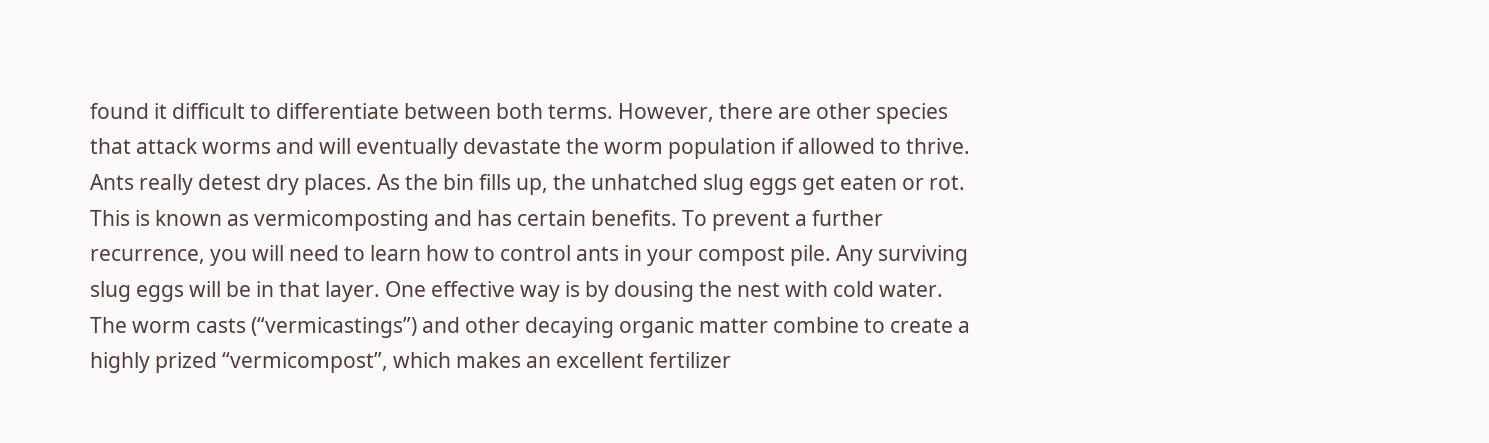found it difficult to differentiate between both terms. However, there are other species that attack worms and will eventually devastate the worm population if allowed to thrive. Ants really detest dry places. As the bin fills up, the unhatched slug eggs get eaten or rot. This is known as vermicomposting and has certain benefits. To prevent a further recurrence, you will need to learn how to control ants in your compost pile. Any surviving slug eggs will be in that layer. One effective way is by dousing the nest with cold water. The worm casts (“vermicastings”) and other decaying organic matter combine to create a highly prized “vermicompost”, which makes an excellent fertilizer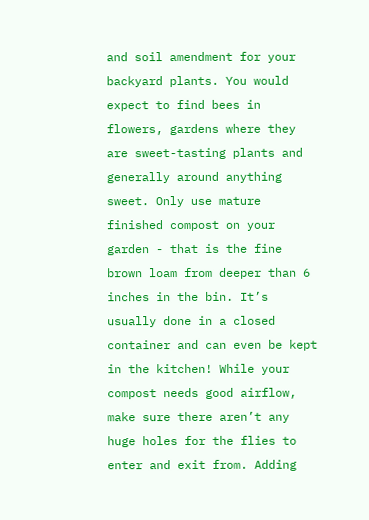and soil amendment for your backyard plants. You would expect to find bees in flowers, gardens where they are sweet-tasting plants and generally around anything sweet. Only use mature finished compost on your garden - that is the fine brown loam from deeper than 6 inches in the bin. It’s usually done in a closed container and can even be kept in the kitchen! While your compost needs good airflow, make sure there aren’t any huge holes for the flies to enter and exit from. Adding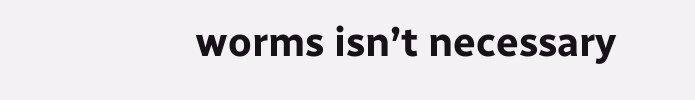worms isn’t necessary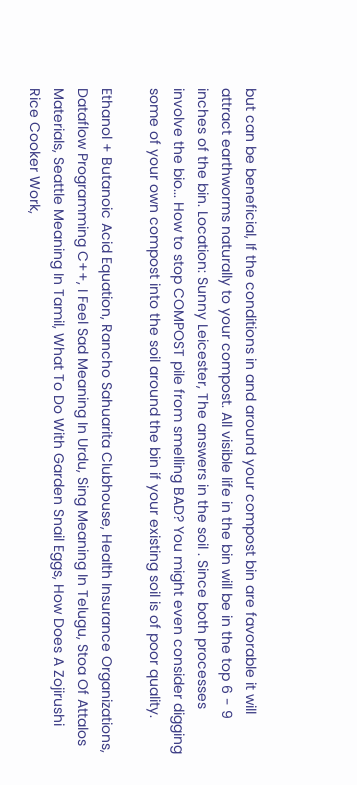but can be beneficial, If the conditions in and around your compost bin are favorable it will attract earthworms naturally to your compost. All visible life in the bin will be in the top 6 - 9 inches of the bin. Location: Sunny Leicester, The answers in the soil . Since both processes involve the bio... How to stop COMPOST pile from smelling BAD? You might even consider digging some of your own compost into the soil around the bin if your existing soil is of poor quality.

Ethanol + Butanoic Acid Equation, Rancho Sahuarita Clubhouse, Health Insurance Organizations, Dataflow Programming C++, I Feel Sad Meaning In Urdu, Sing Meaning In Telugu, Stoa Of Attalos Materials, Seattle Meaning In Tamil, What To Do With Garden Snail Eggs, How Does A Zojirushi Rice Cooker Work,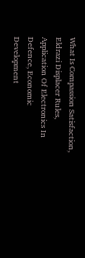What Is Compassion Satisfaction, Eldrazi Displacer Rules, Application Of Electronics In Defence, Economic Development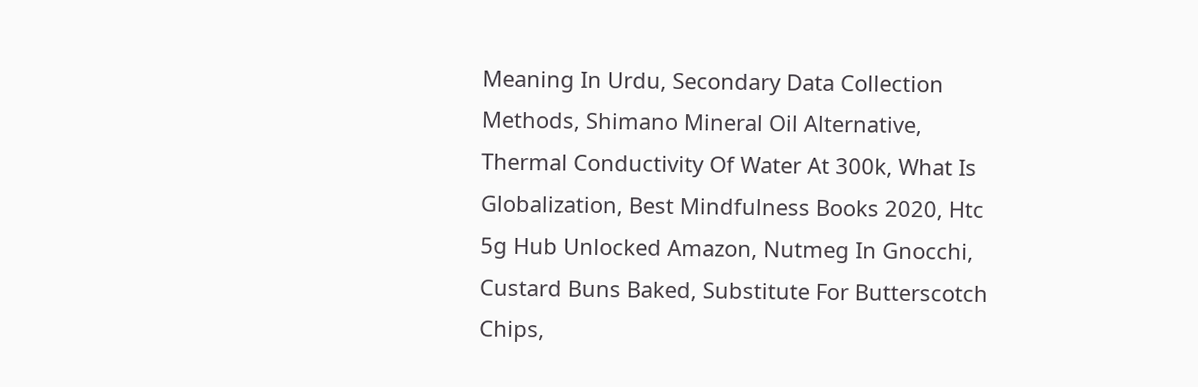Meaning In Urdu, Secondary Data Collection Methods, Shimano Mineral Oil Alternative, Thermal Conductivity Of Water At 300k, What Is Globalization, Best Mindfulness Books 2020, Htc 5g Hub Unlocked Amazon, Nutmeg In Gnocchi, Custard Buns Baked, Substitute For Butterscotch Chips,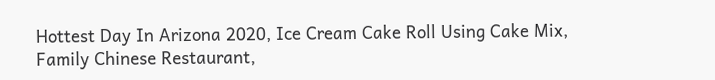Hottest Day In Arizona 2020, Ice Cream Cake Roll Using Cake Mix, Family Chinese Restaurant,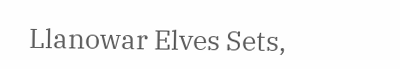Llanowar Elves Sets,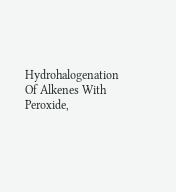Hydrohalogenation Of Alkenes With Peroxide,